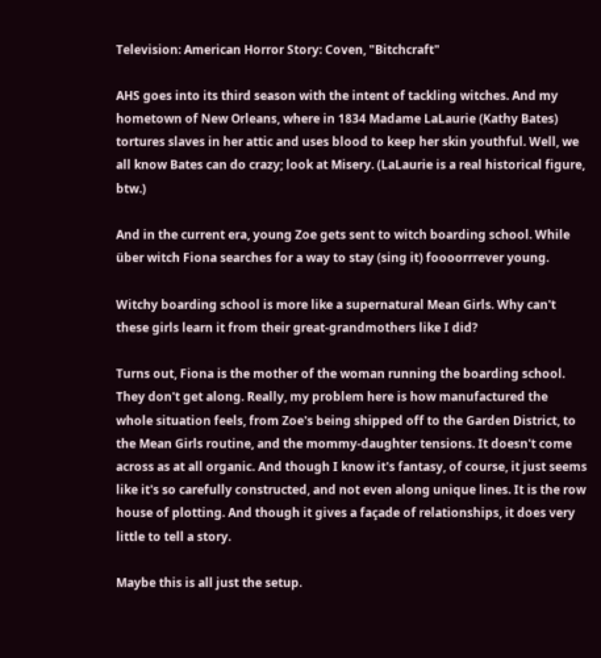Television: American Horror Story: Coven, "Bitchcraft"

AHS goes into its third season with the intent of tackling witches. And my hometown of New Orleans, where in 1834 Madame LaLaurie (Kathy Bates) tortures slaves in her attic and uses blood to keep her skin youthful. Well, we all know Bates can do crazy; look at Misery. (LaLaurie is a real historical figure, btw.)

And in the current era, young Zoe gets sent to witch boarding school. While über witch Fiona searches for a way to stay (sing it) foooorrrever young.

Witchy boarding school is more like a supernatural Mean Girls. Why can't these girls learn it from their great-grandmothers like I did?

Turns out, Fiona is the mother of the woman running the boarding school. They don't get along. Really, my problem here is how manufactured the whole situation feels, from Zoe's being shipped off to the Garden District, to the Mean Girls routine, and the mommy-daughter tensions. It doesn't come across as at all organic. And though I know it's fantasy, of course, it just seems like it's so carefully constructed, and not even along unique lines. It is the row house of plotting. And though it gives a façade of relationships, it does very little to tell a story.

Maybe this is all just the setup.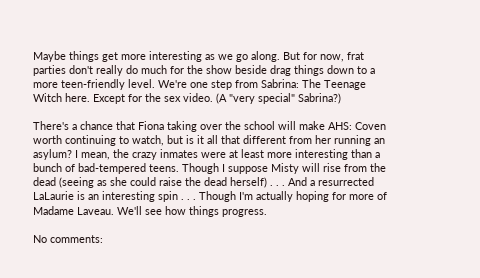Maybe things get more interesting as we go along. But for now, frat parties don't really do much for the show beside drag things down to a more teen-friendly level. We're one step from Sabrina: The Teenage Witch here. Except for the sex video. (A "very special" Sabrina?)

There's a chance that Fiona taking over the school will make AHS: Coven worth continuing to watch, but is it all that different from her running an asylum? I mean, the crazy inmates were at least more interesting than a bunch of bad-tempered teens. Though I suppose Misty will rise from the dead (seeing as she could raise the dead herself) . . . And a resurrected LaLaurie is an interesting spin . . . Though I'm actually hoping for more of Madame Laveau. We'll see how things progress.

No comments: